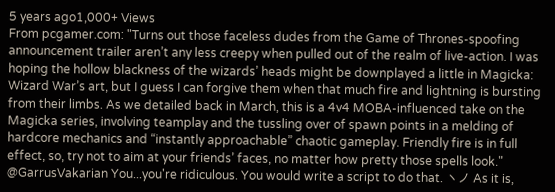5 years ago1,000+ Views
From pcgamer.com: "Turns out those faceless dudes from the Game of Thrones-spoofing announcement trailer aren’t any less creepy when pulled out of the realm of live-action. I was hoping the hollow blackness of the wizards’ heads might be downplayed a little in Magicka: Wizard War’s art, but I guess I can forgive them when that much fire and lightning is bursting from their limbs. As we detailed back in March, this is a 4v4 MOBA-influenced take on the Magicka series, involving teamplay and the tussling over of spawn points in a melding of hardcore mechanics and “instantly approachable” chaotic gameplay. Friendly fire is in full effect, so, try not to aim at your friends’ faces, no matter how pretty those spells look."
@GarrusVakarian You...you're ridiculous. You would write a script to do that. ヽノ As it is,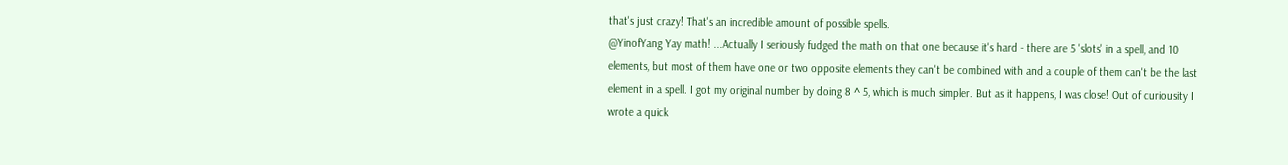that's just crazy! That's an incredible amount of possible spells.
@YinofYang Yay math! ...Actually I seriously fudged the math on that one because it's hard - there are 5 'slots' in a spell, and 10 elements, but most of them have one or two opposite elements they can't be combined with and a couple of them can't be the last element in a spell. I got my original number by doing 8 ^ 5, which is much simpler. But as it happens, I was close! Out of curiousity I wrote a quick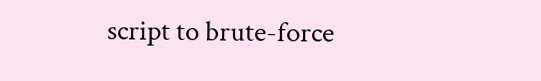script to brute-force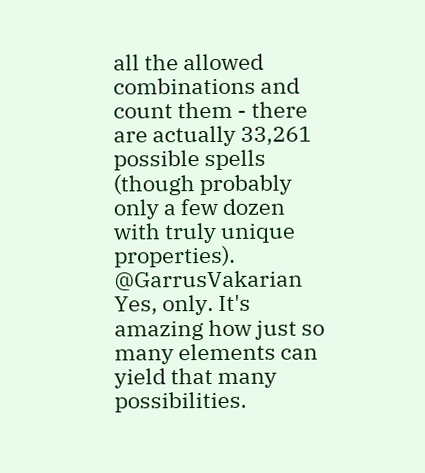all the allowed combinations and count them - there are actually 33,261 possible spells (though probably only a few dozen with truly unique properties).
@GarrusVakarian Yes, only. It's amazing how just so many elements can yield that many possibilities.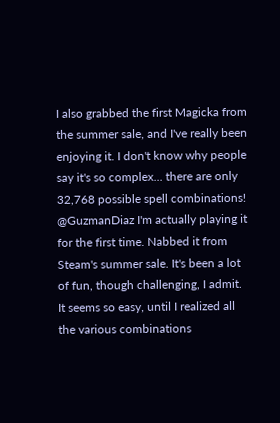I also grabbed the first Magicka from the summer sale, and I've really been enjoying it. I don't know why people say it's so complex... there are only 32,768 possible spell combinations!
@GuzmanDiaz I'm actually playing it for the first time. Nabbed it from Steam's summer sale. It's been a lot of fun, though challenging, I admit. It seems so easy, until I realized all the various combinations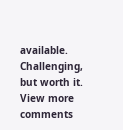available. Challenging, but worth it.
View more comments